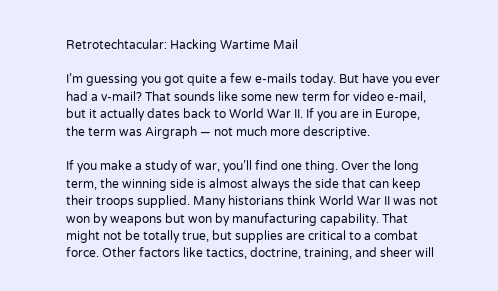Retrotechtacular: Hacking Wartime Mail

I’m guessing you got quite a few e-mails today. But have you ever had a v-mail? That sounds like some new term for video e-mail, but it actually dates back to World War II. If you are in Europe, the term was Airgraph — not much more descriptive.

If you make a study of war, you’ll find one thing. Over the long term, the winning side is almost always the side that can keep their troops supplied. Many historians think World War II was not won by weapons but won by manufacturing capability. That might not be totally true, but supplies are critical to a combat force. Other factors like tactics, doctrine, training, and sheer will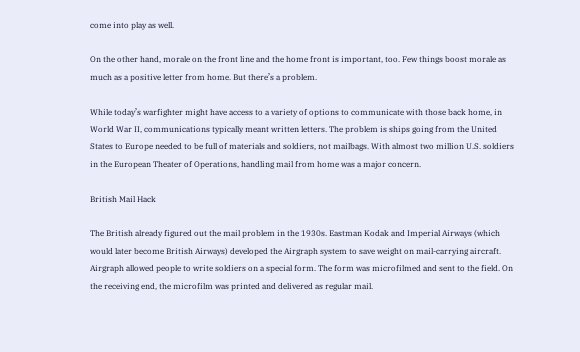come into play as well.

On the other hand, morale on the front line and the home front is important, too. Few things boost morale as much as a positive letter from home. But there’s a problem.

While today’s warfighter might have access to a variety of options to communicate with those back home, in World War II, communications typically meant written letters. The problem is ships going from the United States to Europe needed to be full of materials and soldiers, not mailbags. With almost two million U.S. soldiers in the European Theater of Operations, handling mail from home was a major concern.

British Mail Hack

The British already figured out the mail problem in the 1930s. Eastman Kodak and Imperial Airways (which would later become British Airways) developed the Airgraph system to save weight on mail-carrying aircraft.  Airgraph allowed people to write soldiers on a special form. The form was microfilmed and sent to the field. On the receiving end, the microfilm was printed and delivered as regular mail.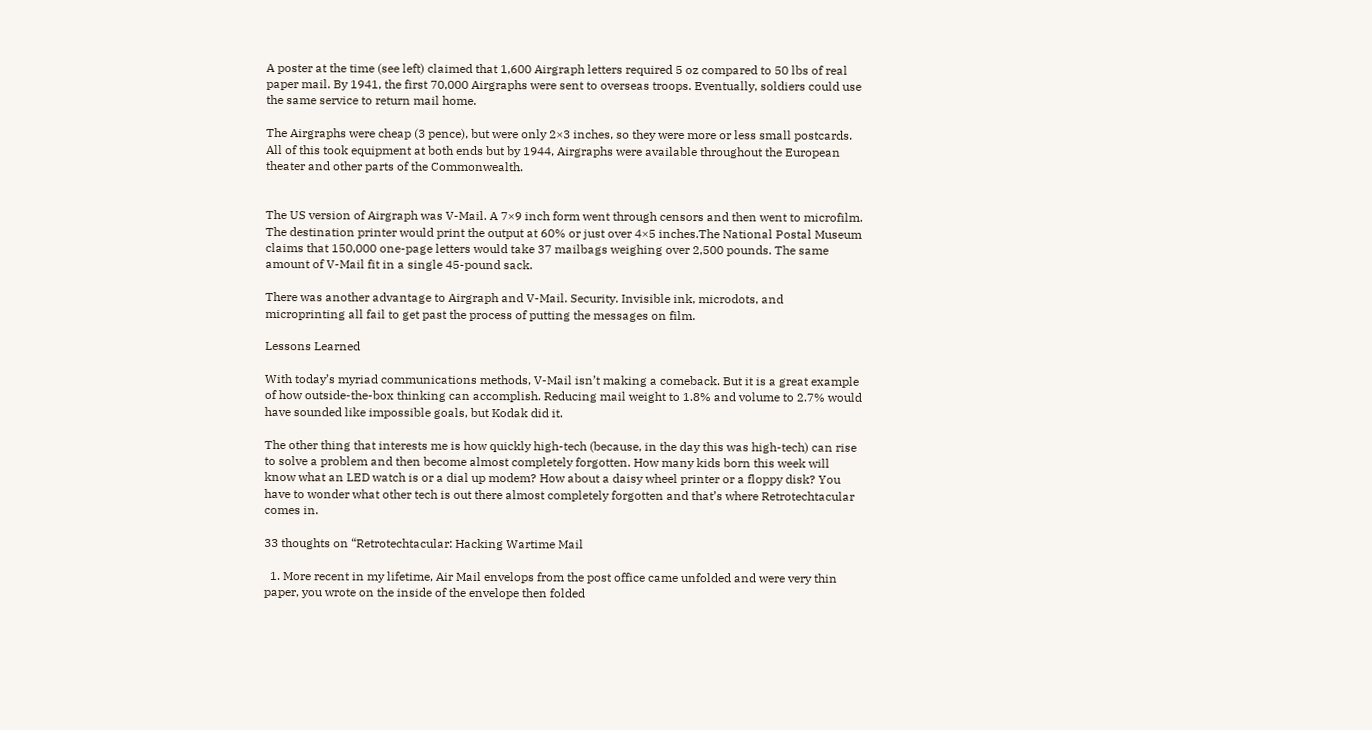A poster at the time (see left) claimed that 1,600 Airgraph letters required 5 oz compared to 50 lbs of real paper mail. By 1941, the first 70,000 Airgraphs were sent to overseas troops. Eventually, soldiers could use the same service to return mail home.

The Airgraphs were cheap (3 pence), but were only 2×3 inches, so they were more or less small postcards. All of this took equipment at both ends but by 1944, Airgraphs were available throughout the European theater and other parts of the Commonwealth.


The US version of Airgraph was V-Mail. A 7×9 inch form went through censors and then went to microfilm. The destination printer would print the output at 60% or just over 4×5 inches.The National Postal Museum claims that 150,000 one-page letters would take 37 mailbags weighing over 2,500 pounds. The same amount of V-Mail fit in a single 45-pound sack.

There was another advantage to Airgraph and V-Mail. Security. Invisible ink, microdots, and microprinting all fail to get past the process of putting the messages on film.

Lessons Learned

With today’s myriad communications methods, V-Mail isn’t making a comeback. But it is a great example of how outside-the-box thinking can accomplish. Reducing mail weight to 1.8% and volume to 2.7% would have sounded like impossible goals, but Kodak did it.

The other thing that interests me is how quickly high-tech (because, in the day this was high-tech) can rise to solve a problem and then become almost completely forgotten. How many kids born this week will know what an LED watch is or a dial up modem? How about a daisy wheel printer or a floppy disk? You have to wonder what other tech is out there almost completely forgotten and that’s where Retrotechtacular comes in.

33 thoughts on “Retrotechtacular: Hacking Wartime Mail

  1. More recent in my lifetime, Air Mail envelops from the post office came unfolded and were very thin paper, you wrote on the inside of the envelope then folded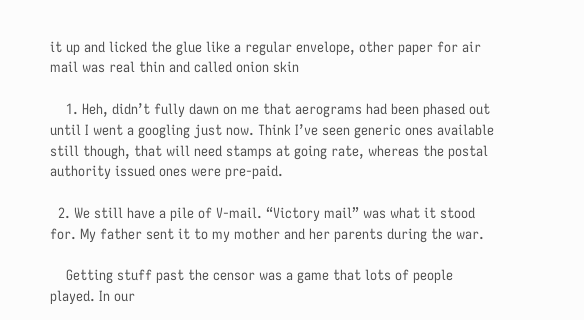it up and licked the glue like a regular envelope, other paper for air mail was real thin and called onion skin

    1. Heh, didn’t fully dawn on me that aerograms had been phased out until I went a googling just now. Think I’ve seen generic ones available still though, that will need stamps at going rate, whereas the postal authority issued ones were pre-paid.

  2. We still have a pile of V-mail. “Victory mail” was what it stood for. My father sent it to my mother and her parents during the war.

    Getting stuff past the censor was a game that lots of people played. In our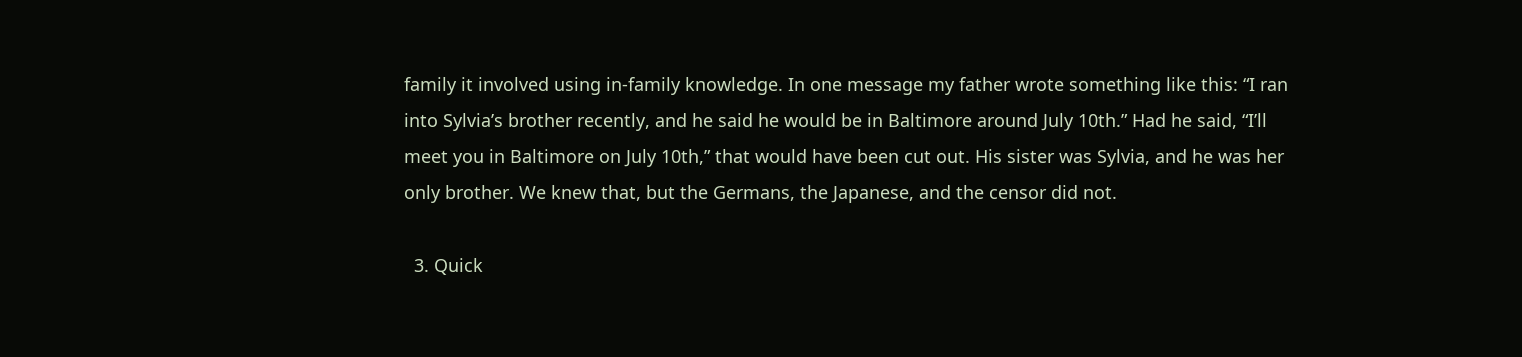family it involved using in-family knowledge. In one message my father wrote something like this: “I ran into Sylvia’s brother recently, and he said he would be in Baltimore around July 10th.” Had he said, “I’ll meet you in Baltimore on July 10th,” that would have been cut out. His sister was Sylvia, and he was her only brother. We knew that, but the Germans, the Japanese, and the censor did not.

  3. Quick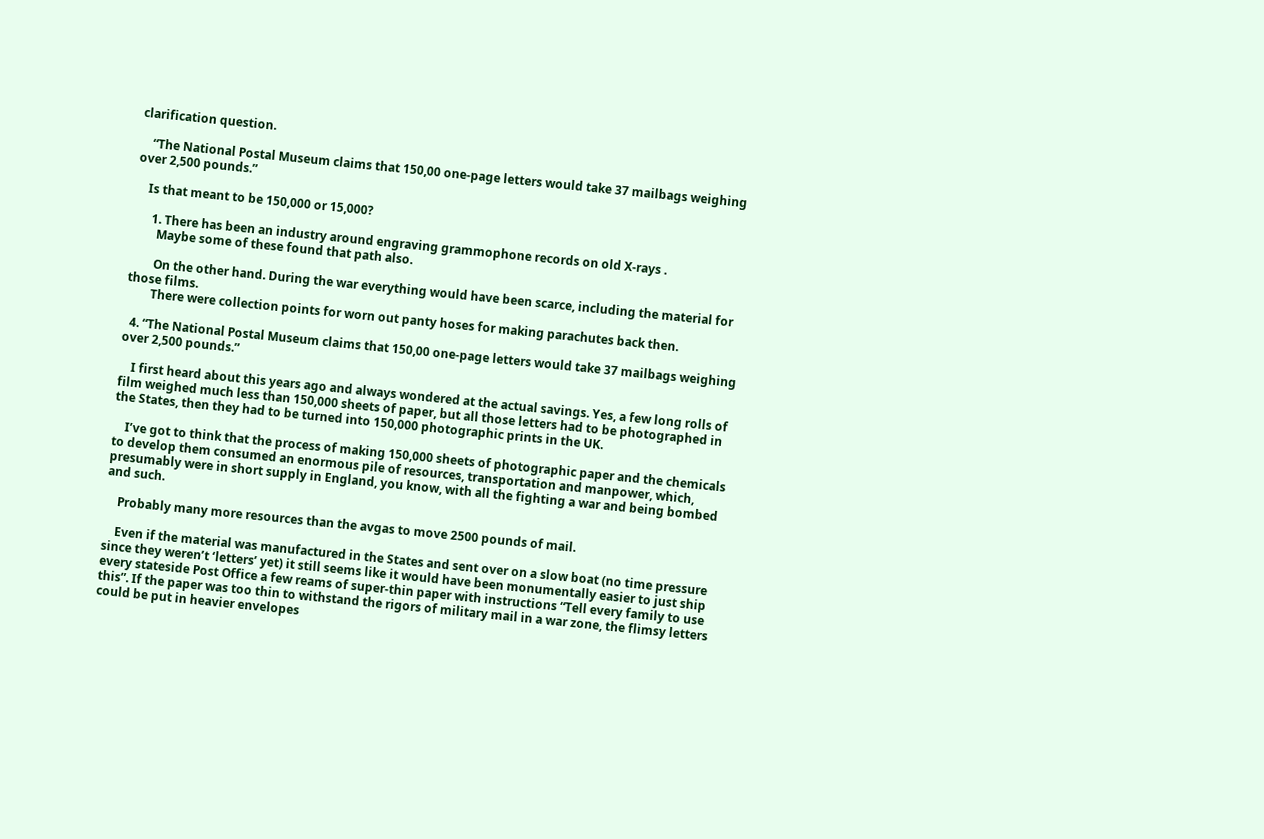clarification question.

    “The National Postal Museum claims that 150,00 one-page letters would take 37 mailbags weighing over 2,500 pounds.”

    Is that meant to be 150,000 or 15,000?

      1. There has been an industry around engraving grammophone records on old X-rays .
        Maybe some of these found that path also.

        On the other hand. During the war everything would have been scarce, including the material for those films.
        There were collection points for worn out panty hoses for making parachutes back then.

  4. “The National Postal Museum claims that 150,00 one-page letters would take 37 mailbags weighing over 2,500 pounds.”

    I first heard about this years ago and always wondered at the actual savings. Yes, a few long rolls of film weighed much less than 150,000 sheets of paper, but all those letters had to be photographed in the States, then they had to be turned into 150,000 photographic prints in the UK.

    I’ve got to think that the process of making 150,000 sheets of photographic paper and the chemicals to develop them consumed an enormous pile of resources, transportation and manpower, which, presumably were in short supply in England, you know, with all the fighting a war and being bombed and such.

    Probably many more resources than the avgas to move 2500 pounds of mail.

    Even if the material was manufactured in the States and sent over on a slow boat (no time pressure since they weren’t ‘letters’ yet) it still seems like it would have been monumentally easier to just ship every stateside Post Office a few reams of super-thin paper with instructions “Tell every family to use this”. If the paper was too thin to withstand the rigors of military mail in a war zone, the flimsy letters could be put in heavier envelopes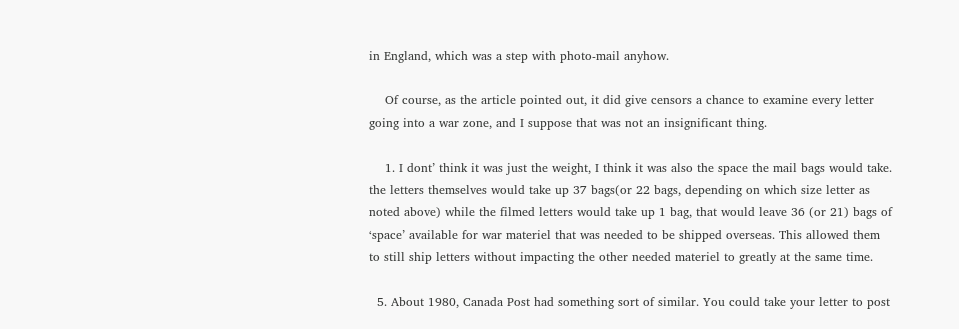in England, which was a step with photo-mail anyhow.

    Of course, as the article pointed out, it did give censors a chance to examine every letter going into a war zone, and I suppose that was not an insignificant thing.

    1. I dont’ think it was just the weight, I think it was also the space the mail bags would take. the letters themselves would take up 37 bags(or 22 bags, depending on which size letter as noted above) while the filmed letters would take up 1 bag, that would leave 36 (or 21) bags of ‘space’ available for war materiel that was needed to be shipped overseas. This allowed them to still ship letters without impacting the other needed materiel to greatly at the same time.

  5. About 1980, Canada Post had something sort of similar. You could take your letter to post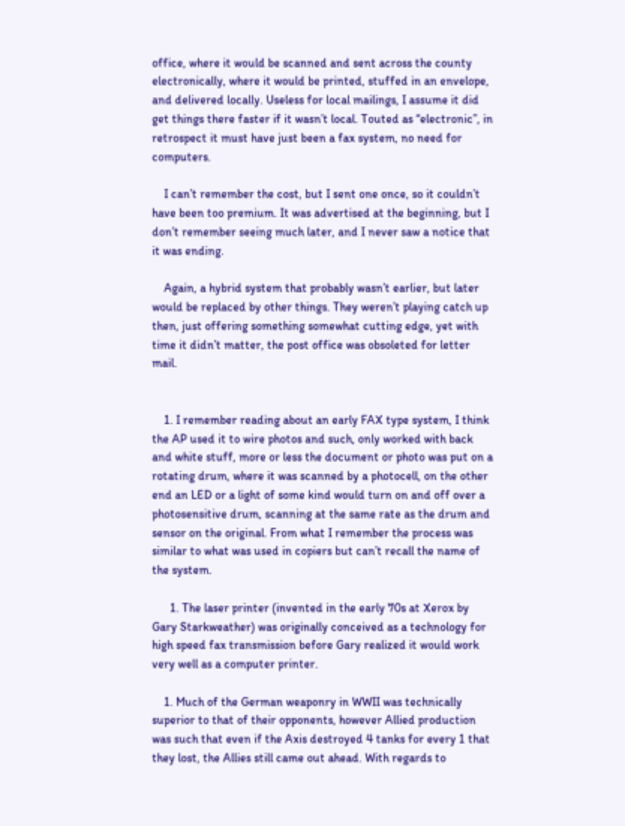office, where it would be scanned and sent across the county electronically, where it would be printed, stuffed in an envelope, and delivered locally. Useless for local mailings, I assume it did get things there faster if it wasn’t local. Touted as “electronic”, in retrospect it must have just been a fax system, no need for computers.

    I can’t remember the cost, but I sent one once, so it couldn’t have been too premium. It was advertised at the beginning, but I don’t remember seeing much later, and I never saw a notice that it was ending.

    Again, a hybrid system that probably wasn’t earlier, but later would be replaced by other things. They weren’t playing catch up then, just offering something somewhat cutting edge, yet with time it didn’t matter, the post office was obsoleted for letter mail.


    1. I remember reading about an early FAX type system, I think the AP used it to wire photos and such, only worked with back and white stuff, more or less the document or photo was put on a rotating drum, where it was scanned by a photocell, on the other end an LED or a light of some kind would turn on and off over a photosensitive drum, scanning at the same rate as the drum and sensor on the original. From what I remember the process was similar to what was used in copiers but can’t recall the name of the system.

      1. The laser printer (invented in the early 70s at Xerox by Gary Starkweather) was originally conceived as a technology for high speed fax transmission before Gary realized it would work very well as a computer printer.

    1. Much of the German weaponry in WWII was technically superior to that of their opponents, however Allied production was such that even if the Axis destroyed 4 tanks for every 1 that they lost, the Allies still came out ahead. With regards to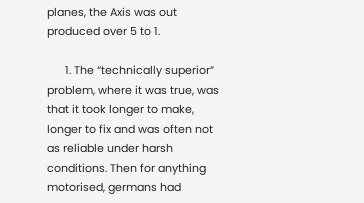planes, the Axis was out produced over 5 to 1.

      1. The “technically superior” problem, where it was true, was that it took longer to make, longer to fix and was often not as reliable under harsh conditions. Then for anything motorised, germans had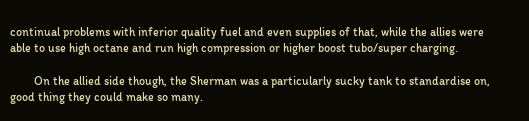continual problems with inferior quality fuel and even supplies of that, while the allies were able to use high octane and run high compression or higher boost tubo/super charging.

        On the allied side though, the Sherman was a particularly sucky tank to standardise on, good thing they could make so many.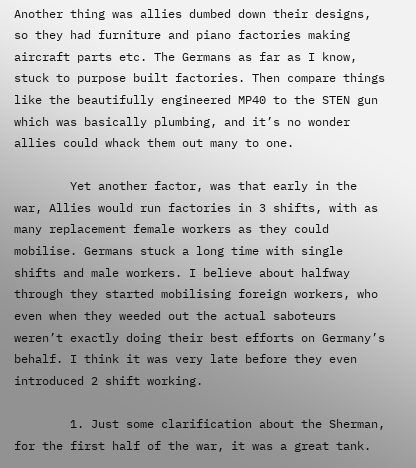Another thing was allies dumbed down their designs, so they had furniture and piano factories making aircraft parts etc. The Germans as far as I know, stuck to purpose built factories. Then compare things like the beautifully engineered MP40 to the STEN gun which was basically plumbing, and it’s no wonder allies could whack them out many to one.

        Yet another factor, was that early in the war, Allies would run factories in 3 shifts, with as many replacement female workers as they could mobilise. Germans stuck a long time with single shifts and male workers. I believe about halfway through they started mobilising foreign workers, who even when they weeded out the actual saboteurs weren’t exactly doing their best efforts on Germany’s behalf. I think it was very late before they even introduced 2 shift working.

        1. Just some clarification about the Sherman, for the first half of the war, it was a great tank.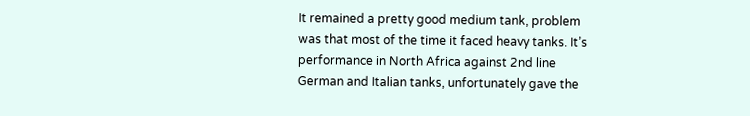It remained a pretty good medium tank, problem was that most of the time it faced heavy tanks. It’s performance in North Africa against 2nd line German and Italian tanks, unfortunately gave the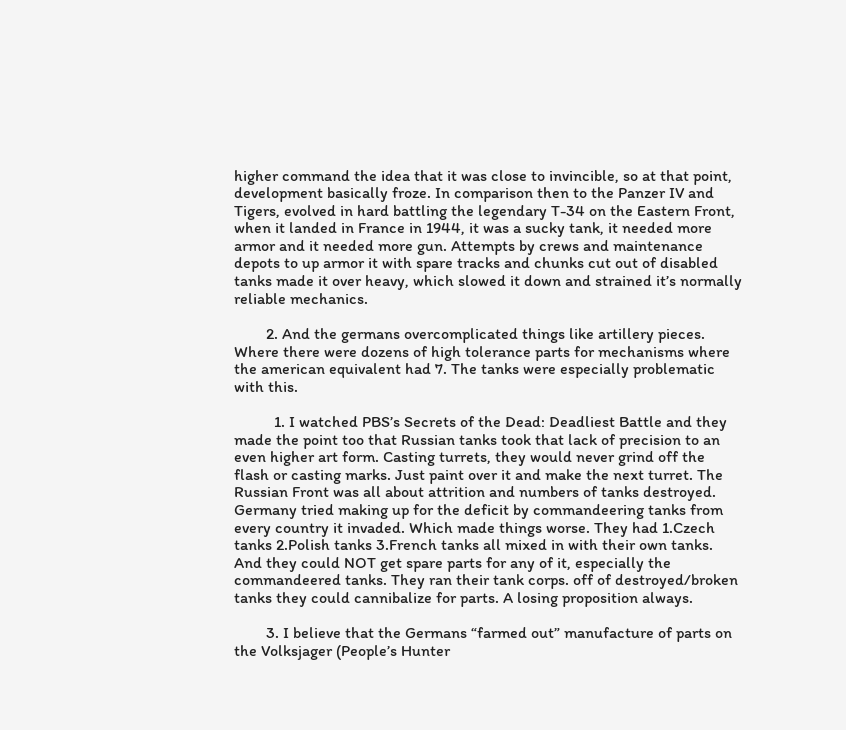higher command the idea that it was close to invincible, so at that point, development basically froze. In comparison then to the Panzer IV and Tigers, evolved in hard battling the legendary T-34 on the Eastern Front, when it landed in France in 1944, it was a sucky tank, it needed more armor and it needed more gun. Attempts by crews and maintenance depots to up armor it with spare tracks and chunks cut out of disabled tanks made it over heavy, which slowed it down and strained it’s normally reliable mechanics.

        2. And the germans overcomplicated things like artillery pieces. Where there were dozens of high tolerance parts for mechanisms where the american equivalent had 7. The tanks were especially problematic with this.

          1. I watched PBS’s Secrets of the Dead: Deadliest Battle and they made the point too that Russian tanks took that lack of precision to an even higher art form. Casting turrets, they would never grind off the flash or casting marks. Just paint over it and make the next turret. The Russian Front was all about attrition and numbers of tanks destroyed. Germany tried making up for the deficit by commandeering tanks from every country it invaded. Which made things worse. They had 1.Czech tanks 2.Polish tanks 3.French tanks all mixed in with their own tanks. And they could NOT get spare parts for any of it, especially the commandeered tanks. They ran their tank corps. off of destroyed/broken tanks they could cannibalize for parts. A losing proposition always.

        3. I believe that the Germans “farmed out” manufacture of parts on the Volksjager (People’s Hunter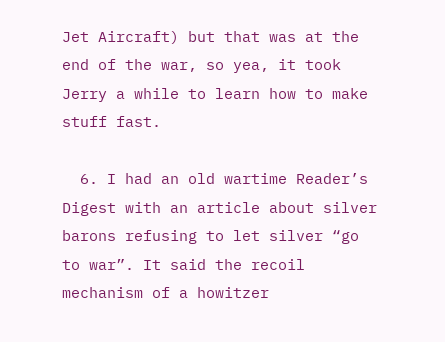Jet Aircraft) but that was at the end of the war, so yea, it took Jerry a while to learn how to make stuff fast.

  6. I had an old wartime Reader’s Digest with an article about silver barons refusing to let silver “go to war”. It said the recoil mechanism of a howitzer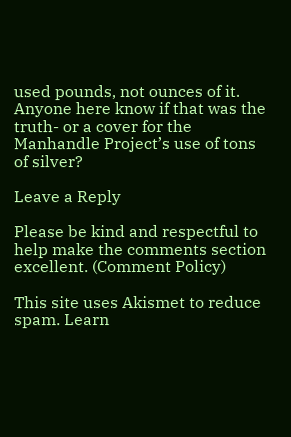used pounds, not ounces of it. Anyone here know if that was the truth- or a cover for the Manhandle Project’s use of tons of silver?

Leave a Reply

Please be kind and respectful to help make the comments section excellent. (Comment Policy)

This site uses Akismet to reduce spam. Learn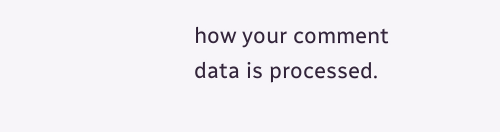how your comment data is processed.